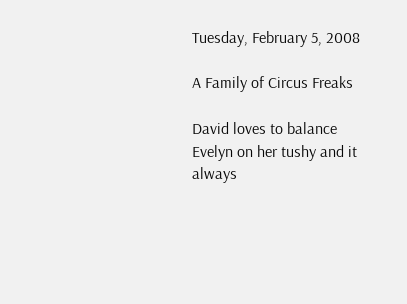Tuesday, February 5, 2008

A Family of Circus Freaks

David loves to balance Evelyn on her tushy and it always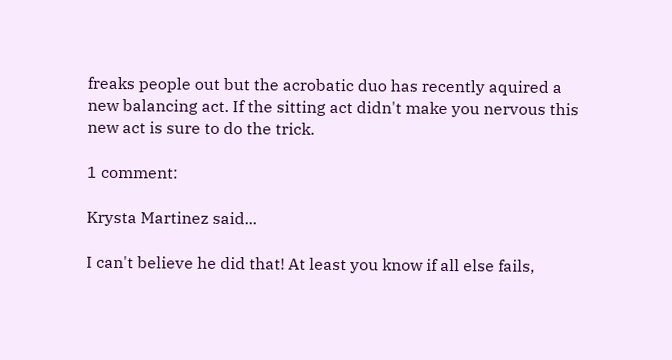freaks people out but the acrobatic duo has recently aquired a new balancing act. If the sitting act didn't make you nervous this new act is sure to do the trick.

1 comment:

Krysta Martinez said...

I can't believe he did that! At least you know if all else fails,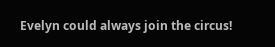Evelyn could always join the circus!